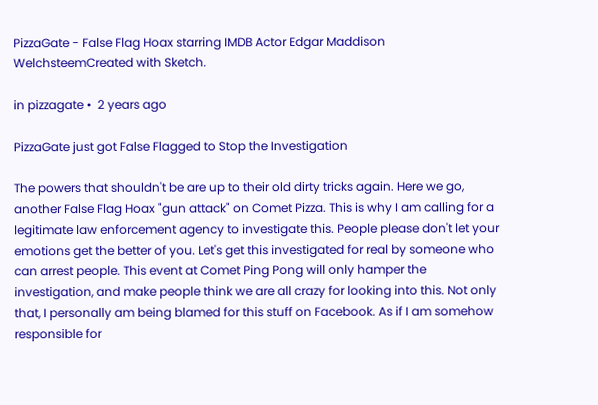PizzaGate - False Flag Hoax starring IMDB Actor Edgar Maddison WelchsteemCreated with Sketch.

in pizzagate •  2 years ago

PizzaGate just got False Flagged to Stop the Investigation

The powers that shouldn't be are up to their old dirty tricks again. Here we go, another False Flag Hoax "gun attack" on Comet Pizza. This is why I am calling for a legitimate law enforcement agency to investigate this. People please don't let your emotions get the better of you. Let's get this investigated for real by someone who can arrest people. This event at Comet Ping Pong will only hamper the investigation, and make people think we are all crazy for looking into this. Not only that, I personally am being blamed for this stuff on Facebook. As if I am somehow responsible for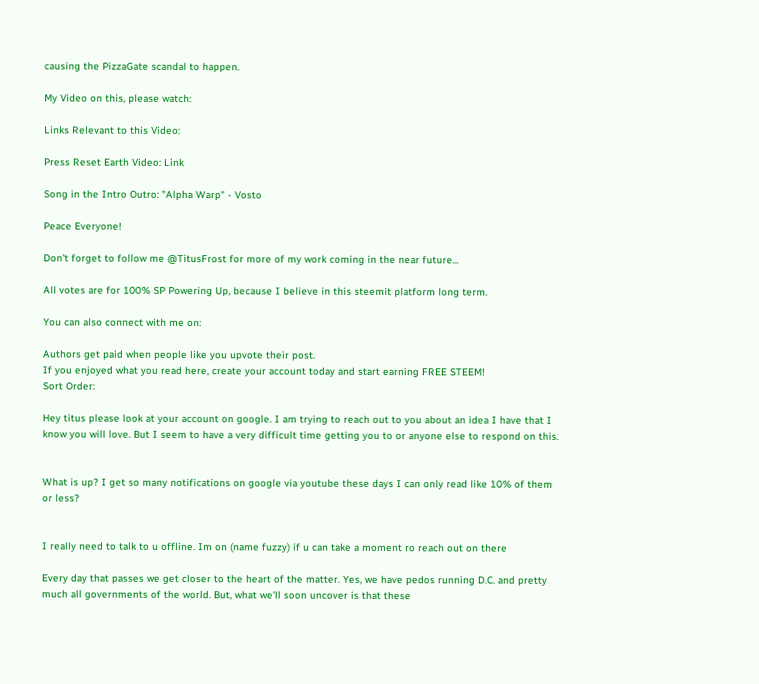causing the PizzaGate scandal to happen.

My Video on this, please watch:

Links Relevant to this Video:

Press Reset Earth Video: Link

Song in the Intro Outro: "Alpha Warp" - Vosto

Peace Everyone!

Don't forget to follow me @TitusFrost for more of my work coming in the near future...

All votes are for 100% SP Powering Up, because I believe in this steemit platform long term.

You can also connect with me on:

Authors get paid when people like you upvote their post.
If you enjoyed what you read here, create your account today and start earning FREE STEEM!
Sort Order:

Hey titus please look at your account on google. I am trying to reach out to you about an idea I have that I know you will love. But I seem to have a very difficult time getting you to or anyone else to respond on this.


What is up? I get so many notifications on google via youtube these days I can only read like 10% of them or less?


I really need to talk to u offline. Im on (name fuzzy) if u can take a moment ro reach out on there

Every day that passes we get closer to the heart of the matter. Yes, we have pedos running D.C. and pretty much all governments of the world. But, what we'll soon uncover is that these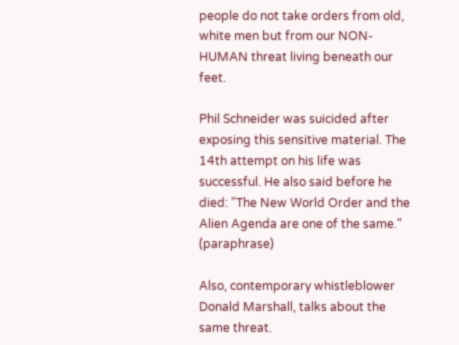people do not take orders from old, white men but from our NON-HUMAN threat living beneath our feet.

Phil Schneider was suicided after exposing this sensitive material. The 14th attempt on his life was successful. He also said before he died: "The New World Order and the Alien Agenda are one of the same." (paraphrase)

Also, contemporary whistleblower Donald Marshall, talks about the same threat.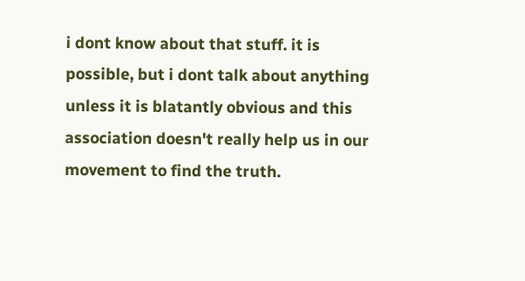i dont know about that stuff. it is possible, but i dont talk about anything unless it is blatantly obvious and this association doesn't really help us in our movement to find the truth.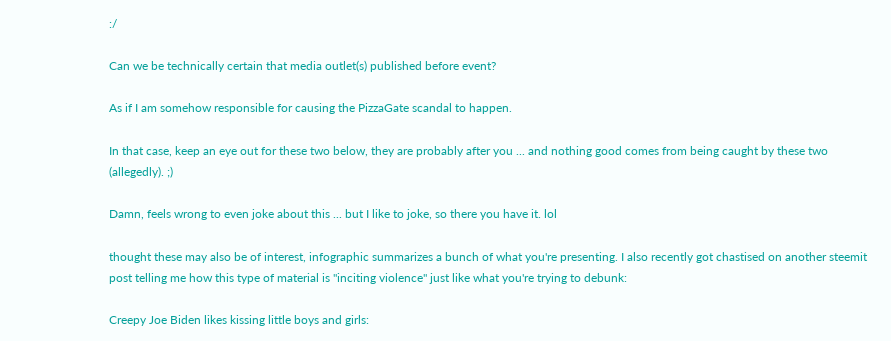:/

Can we be technically certain that media outlet(s) published before event?

As if I am somehow responsible for causing the PizzaGate scandal to happen.

In that case, keep an eye out for these two below, they are probably after you ... and nothing good comes from being caught by these two (allegedly). ;)

Damn, feels wrong to even joke about this ... but I like to joke, so there you have it. lol

thought these may also be of interest, infographic summarizes a bunch of what you're presenting. I also recently got chastised on another steemit post telling me how this type of material is "inciting violence" just like what you're trying to debunk:

Creepy Joe Biden likes kissing little boys and girls: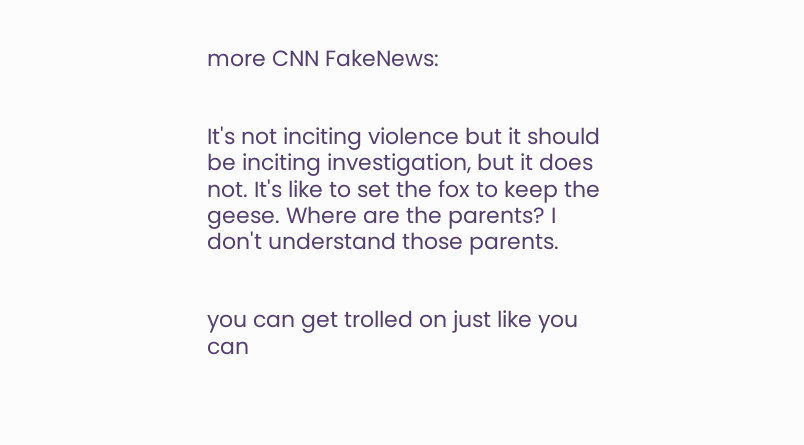more CNN FakeNews:


It's not inciting violence but it should be inciting investigation, but it does not. It's like to set the fox to keep the geese. Where are the parents? I don't understand those parents.


you can get trolled on just like you can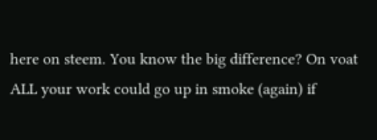here on steem. You know the big difference? On voat ALL your work could go up in smoke (again) if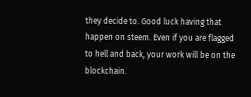they decide to. Good luck having that happen on steem. Even if you are flagged to hell and back, your work will be on the blockchain.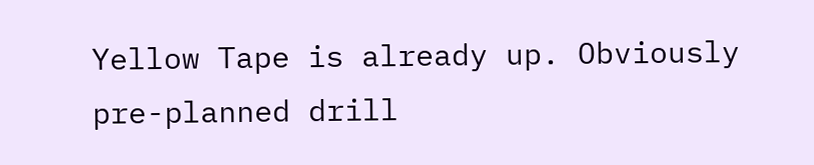Yellow Tape is already up. Obviously pre-planned drill